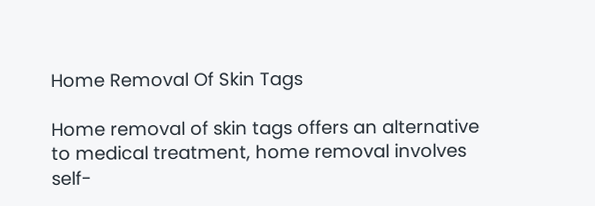Home Removal Of Skin Tags

Home removal of skin tags offers an alternative to medical treatment, home removal involves self-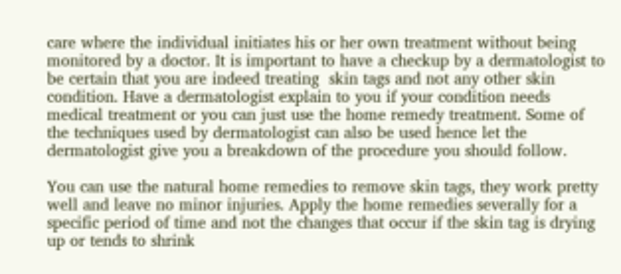care where the individual initiates his or her own treatment without being monitored by a doctor. It is important to have a checkup by a dermatologist to be certain that you are indeed treating  skin tags and not any other skin condition. Have a dermatologist explain to you if your condition needs medical treatment or you can just use the home remedy treatment. Some of the techniques used by dermatologist can also be used hence let the dermatologist give you a breakdown of the procedure you should follow.

You can use the natural home remedies to remove skin tags, they work pretty well and leave no minor injuries. Apply the home remedies severally for a specific period of time and not the changes that occur if the skin tag is drying up or tends to shrink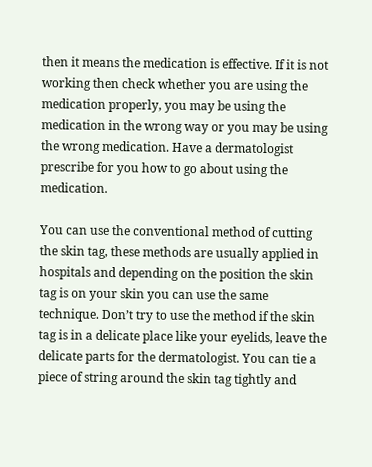then it means the medication is effective. If it is not working then check whether you are using the medication properly, you may be using the medication in the wrong way or you may be using the wrong medication. Have a dermatologist prescribe for you how to go about using the medication.

You can use the conventional method of cutting the skin tag, these methods are usually applied in hospitals and depending on the position the skin tag is on your skin you can use the same technique. Don’t try to use the method if the skin tag is in a delicate place like your eyelids, leave the delicate parts for the dermatologist. You can tie a piece of string around the skin tag tightly and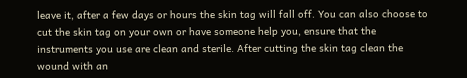leave it, after a few days or hours the skin tag will fall off. You can also choose to cut the skin tag on your own or have someone help you, ensure that the instruments you use are clean and sterile. After cutting the skin tag clean the wound with an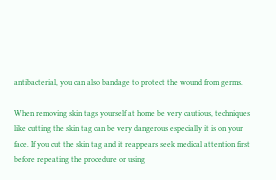antibacterial, you can also bandage to protect the wound from germs.

When removing skin tags yourself at home be very cautious, techniques like cutting the skin tag can be very dangerous especially it is on your face. If you cut the skin tag and it reappears seek medical attention first before repeating the procedure or using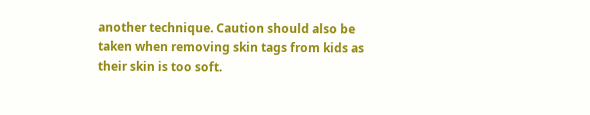another technique. Caution should also be taken when removing skin tags from kids as their skin is too soft.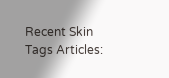Recent Skin Tags Articles: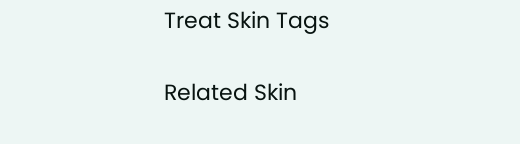Treat Skin Tags

Related Skin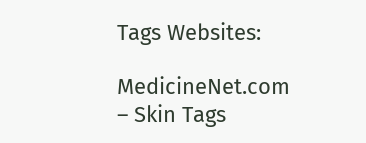Tags Websites:

MedicineNet.com – Skin Tags